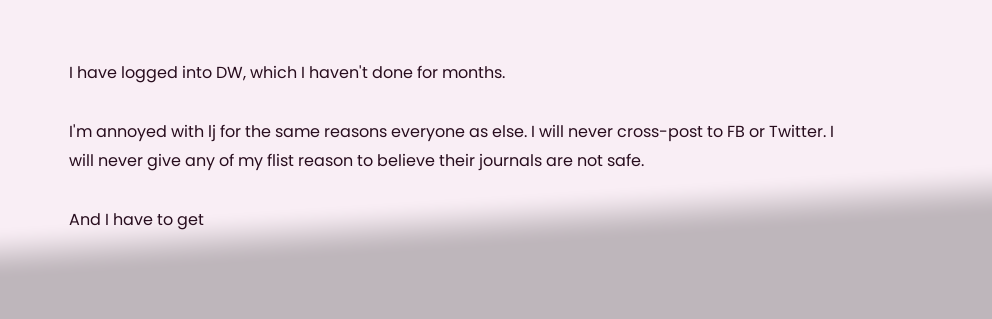I have logged into DW, which I haven't done for months.

I'm annoyed with lj for the same reasons everyone as else. I will never cross-post to FB or Twitter. I will never give any of my flist reason to believe their journals are not safe.

And I have to get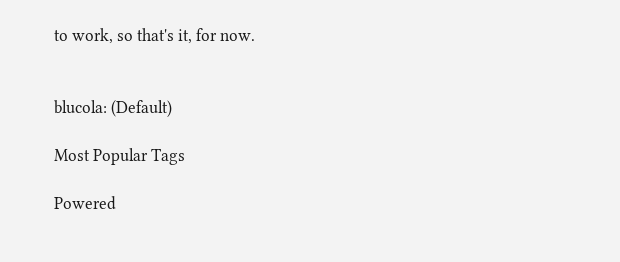to work, so that's it, for now.


blucola: (Default)

Most Popular Tags

Powered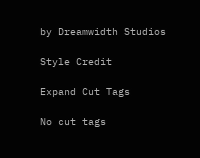by Dreamwidth Studios

Style Credit

Expand Cut Tags

No cut tags